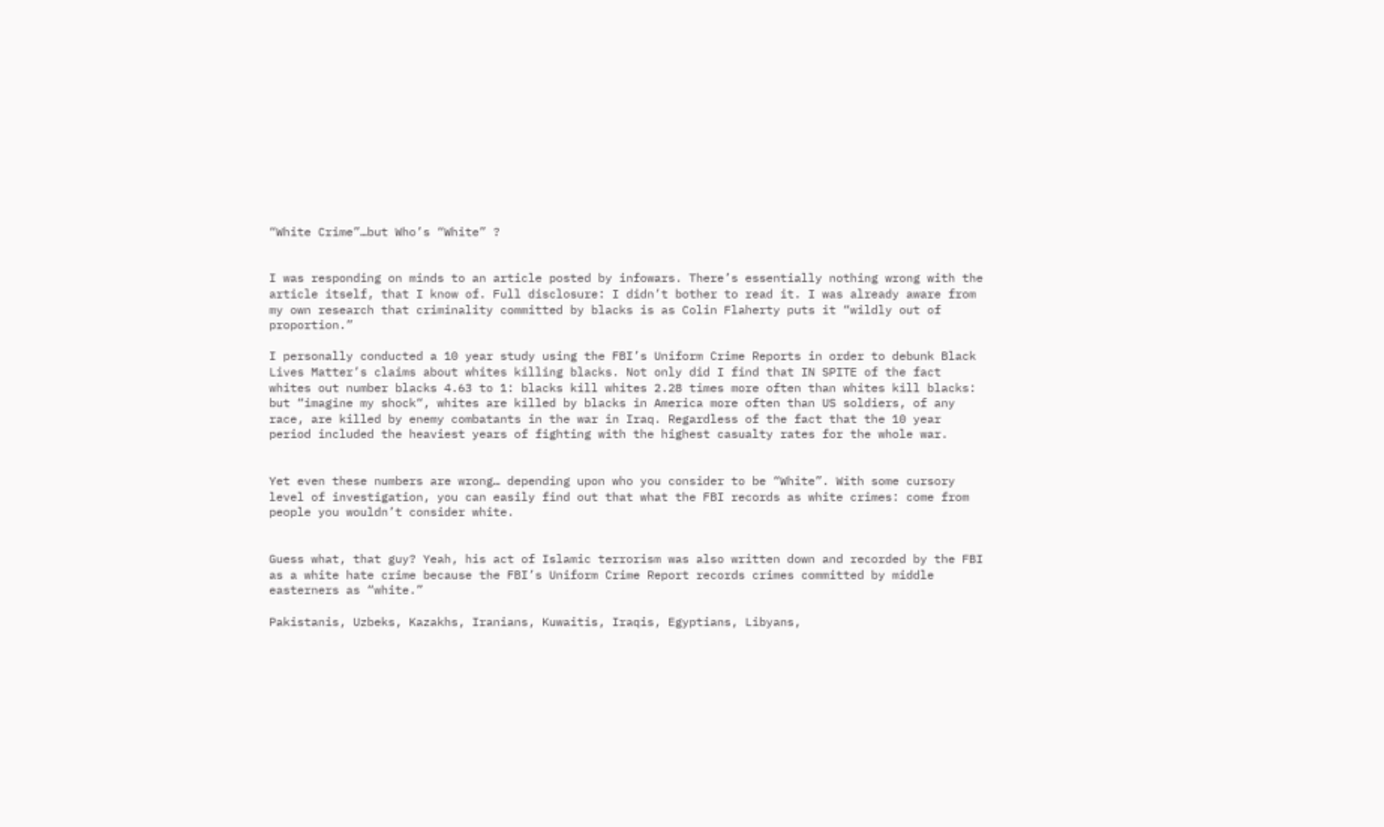“White Crime”…but Who’s “White” ?


I was responding on minds to an article posted by infowars. There’s essentially nothing wrong with the article itself, that I know of. Full disclosure: I didn’t bother to read it. I was already aware from my own research that criminality committed by blacks is as Colin Flaherty puts it “wildly out of proportion.”

I personally conducted a 10 year study using the FBI’s Uniform Crime Reports in order to debunk Black Lives Matter’s claims about whites killing blacks. Not only did I find that IN SPITE of the fact whites out number blacks 4.63 to 1: blacks kill whites 2.28 times more often than whites kill blacks: but “imagine my shock“, whites are killed by blacks in America more often than US soldiers, of any race, are killed by enemy combatants in the war in Iraq. Regardless of the fact that the 10 year period included the heaviest years of fighting with the highest casualty rates for the whole war.


Yet even these numbers are wrong… depending upon who you consider to be “White”. With some cursory level of investigation, you can easily find out that what the FBI records as white crimes: come from people you wouldn’t consider white.


Guess what, that guy? Yeah, his act of Islamic terrorism was also written down and recorded by the FBI as a white hate crime because the FBI’s Uniform Crime Report records crimes committed by middle easterners as “white.”

Pakistanis, Uzbeks, Kazakhs, Iranians, Kuwaitis, Iraqis, Egyptians, Libyans,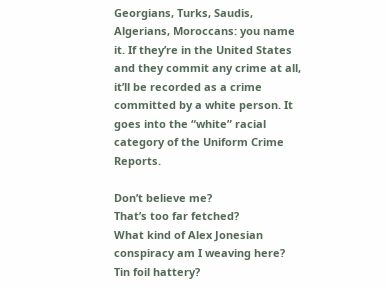Georgians, Turks, Saudis, Algerians, Moroccans: you name it. If they’re in the United States and they commit any crime at all, it’ll be recorded as a crime committed by a white person. It goes into the “white” racial category of the Uniform Crime Reports.

Don’t believe me?
That’s too far fetched?
What kind of Alex Jonesian conspiracy am I weaving here?
Tin foil hattery?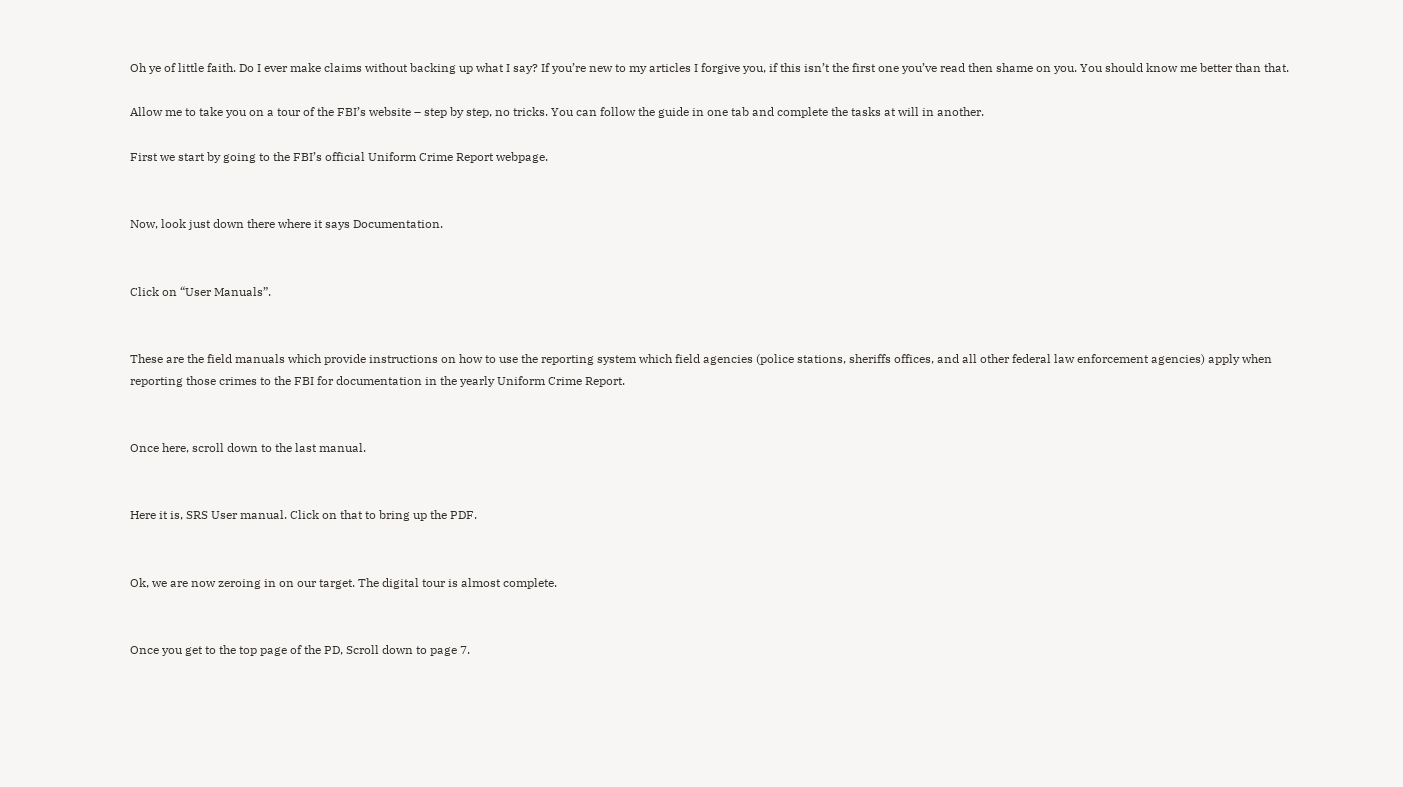Oh ye of little faith. Do I ever make claims without backing up what I say? If you’re new to my articles I forgive you, if this isn’t the first one you’ve read then shame on you. You should know me better than that.

Allow me to take you on a tour of the FBI’s website – step by step, no tricks. You can follow the guide in one tab and complete the tasks at will in another.

First we start by going to the FBI’s official Uniform Crime Report webpage.


Now, look just down there where it says Documentation.


Click on “User Manuals”.


These are the field manuals which provide instructions on how to use the reporting system which field agencies (police stations, sheriffs offices, and all other federal law enforcement agencies) apply when reporting those crimes to the FBI for documentation in the yearly Uniform Crime Report.


Once here, scroll down to the last manual.


Here it is, SRS User manual. Click on that to bring up the PDF.


Ok, we are now zeroing in on our target. The digital tour is almost complete.


Once you get to the top page of the PD, Scroll down to page 7.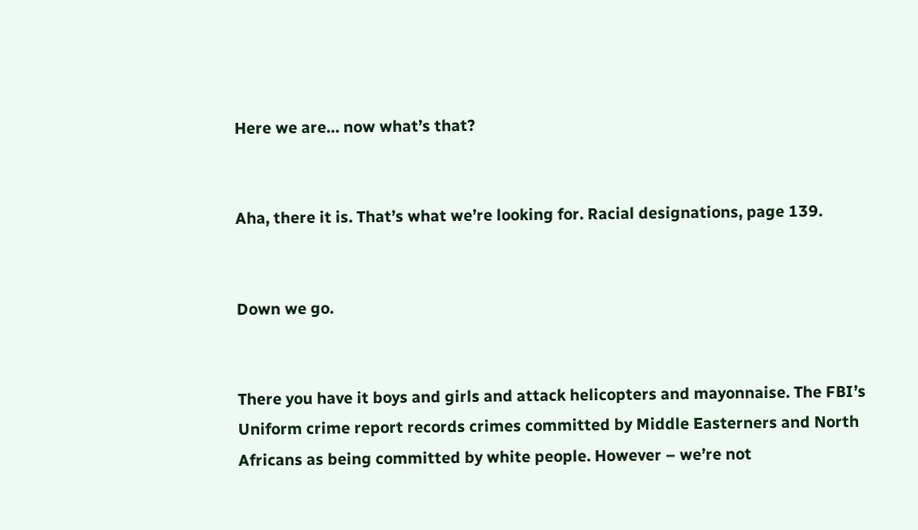Here we are… now what’s that?


Aha, there it is. That’s what we’re looking for. Racial designations, page 139.


Down we go.


There you have it boys and girls and attack helicopters and mayonnaise. The FBI’s Uniform crime report records crimes committed by Middle Easterners and North Africans as being committed by white people. However – we’re not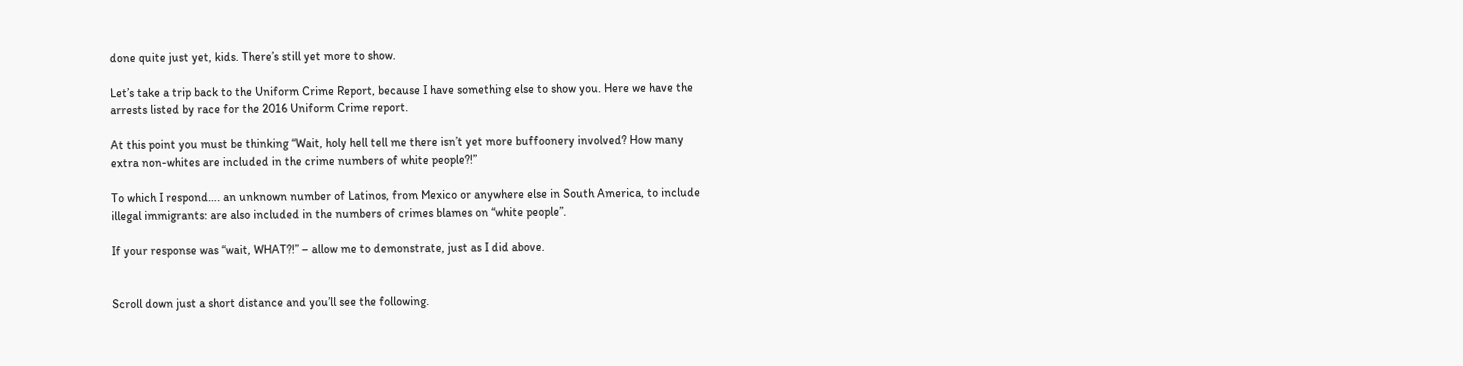done quite just yet, kids. There’s still yet more to show.

Let’s take a trip back to the Uniform Crime Report, because I have something else to show you. Here we have the arrests listed by race for the 2016 Uniform Crime report.

At this point you must be thinking “Wait, holy hell tell me there isn’t yet more buffoonery involved? How many extra non-whites are included in the crime numbers of white people?!”

To which I respond…. an unknown number of Latinos, from Mexico or anywhere else in South America, to include illegal immigrants: are also included in the numbers of crimes blames on “white people”.

If your response was “wait, WHAT?!” – allow me to demonstrate, just as I did above.


Scroll down just a short distance and you’ll see the following.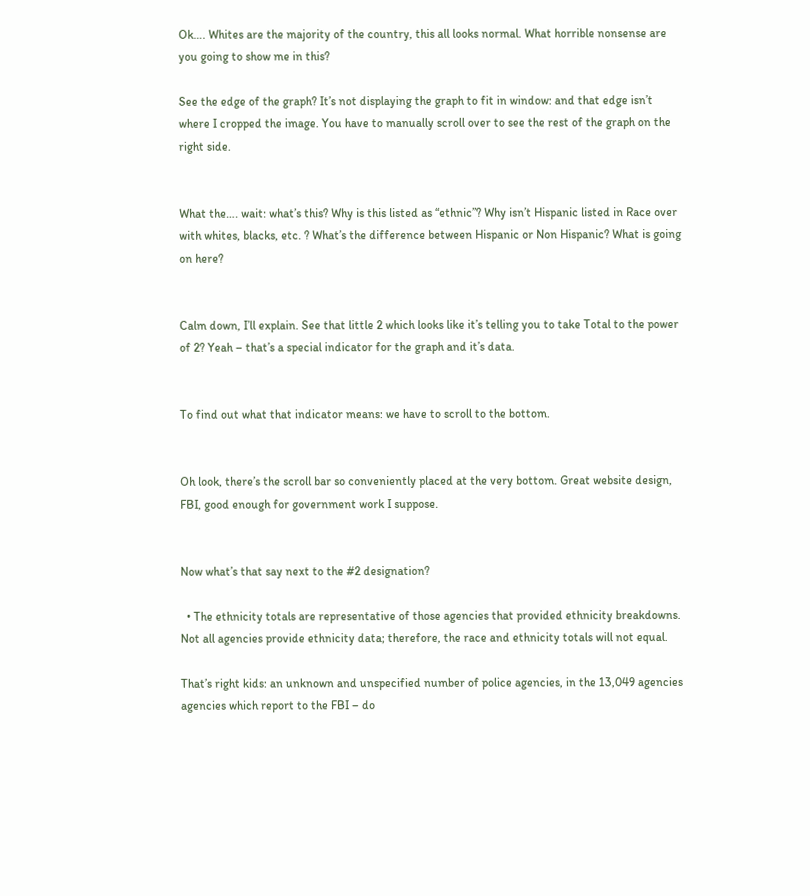Ok…. Whites are the majority of the country, this all looks normal. What horrible nonsense are you going to show me in this?

See the edge of the graph? It’s not displaying the graph to fit in window: and that edge isn’t where I cropped the image. You have to manually scroll over to see the rest of the graph on the right side.


What the…. wait: what’s this? Why is this listed as “ethnic”? Why isn’t Hispanic listed in Race over with whites, blacks, etc. ? What’s the difference between Hispanic or Non Hispanic? What is going on here?


Calm down, I’ll explain. See that little 2 which looks like it’s telling you to take Total to the power of 2? Yeah – that’s a special indicator for the graph and it’s data.


To find out what that indicator means: we have to scroll to the bottom.


Oh look, there’s the scroll bar so conveniently placed at the very bottom. Great website design, FBI, good enough for government work I suppose.


Now what’s that say next to the #2 designation?

  • The ethnicity totals are representative of those agencies that provided ethnicity breakdowns. Not all agencies provide ethnicity data; therefore, the race and ethnicity totals will not equal.

That’s right kids: an unknown and unspecified number of police agencies, in the 13,049 agencies agencies which report to the FBI – do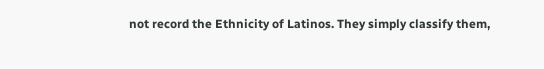not record the Ethnicity of Latinos. They simply classify them,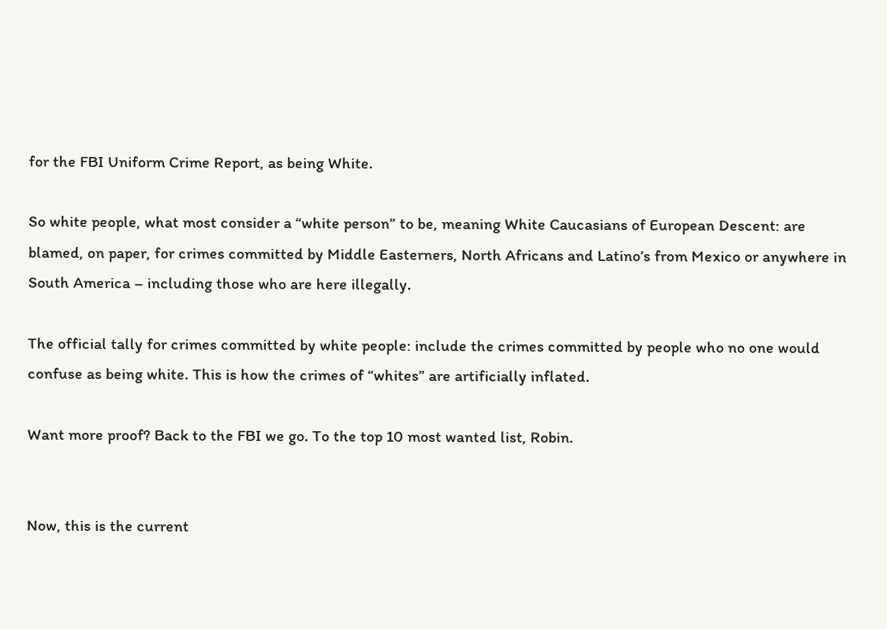for the FBI Uniform Crime Report, as being White.

So white people, what most consider a “white person” to be, meaning White Caucasians of European Descent: are blamed, on paper, for crimes committed by Middle Easterners, North Africans and Latino’s from Mexico or anywhere in South America – including those who are here illegally.

The official tally for crimes committed by white people: include the crimes committed by people who no one would confuse as being white. This is how the crimes of “whites” are artificially inflated.

Want more proof? Back to the FBI we go. To the top 10 most wanted list, Robin.


Now, this is the current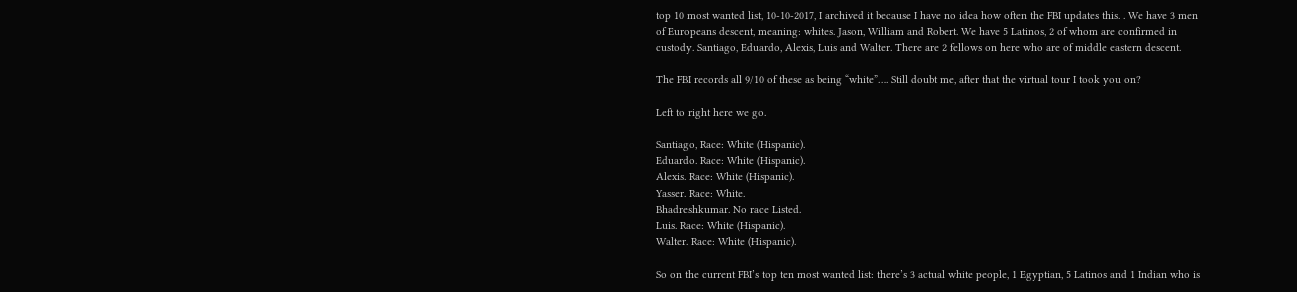top 10 most wanted list, 10-10-2017, I archived it because I have no idea how often the FBI updates this. . We have 3 men of Europeans descent, meaning: whites. Jason, William and Robert. We have 5 Latinos, 2 of whom are confirmed in custody. Santiago, Eduardo, Alexis, Luis and Walter. There are 2 fellows on here who are of middle eastern descent.

The FBI records all 9/10 of these as being “white”…. Still doubt me, after that the virtual tour I took you on?

Left to right here we go.

Santiago, Race: White (Hispanic).
Eduardo. Race: White (Hispanic).
Alexis. Race: White (Hispanic).
Yasser. Race: White.
Bhadreshkumar. No race Listed.
Luis. Race: White (Hispanic).
Walter. Race: White (Hispanic).

So on the current FBI’s top ten most wanted list: there’s 3 actual white people, 1 Egyptian, 5 Latinos and 1 Indian who is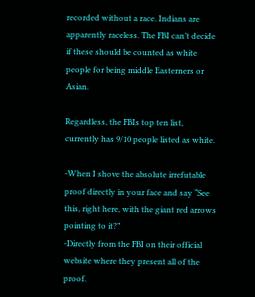recorded without a race. Indians are apparently raceless. The FBI can’t decide if these should be counted as white people for being middle Easterners or Asian.

Regardless, the FBIs top ten list, currently has 9/10 people listed as white.

-When I shove the absolute irrefutable proof directly in your face and say “See this, right here, with the giant red arrows pointing to it?”
-Directly from the FBI on their official website where they present all of the proof.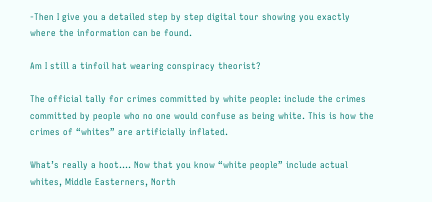-Then I give you a detailed step by step digital tour showing you exactly where the information can be found.

Am I still a tinfoil hat wearing conspiracy theorist?

The official tally for crimes committed by white people: include the crimes committed by people who no one would confuse as being white. This is how the crimes of “whites” are artificially inflated.

What’s really a hoot…. Now that you know “white people” include actual whites, Middle Easterners, North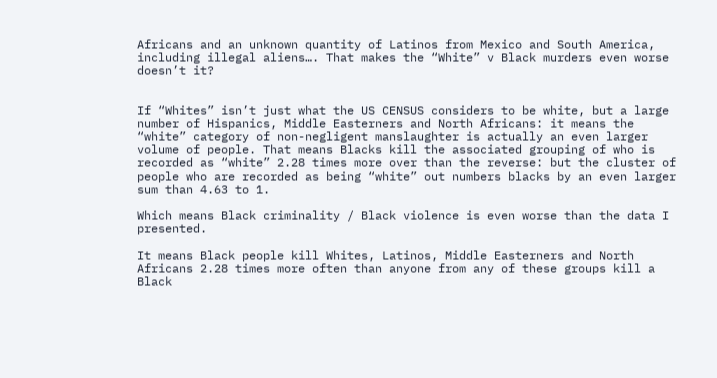Africans and an unknown quantity of Latinos from Mexico and South America, including illegal aliens…. That makes the “White” v Black murders even worse doesn’t it?


If “Whites” isn’t just what the US CENSUS considers to be white, but a large number of Hispanics, Middle Easterners and North Africans: it means the “white” category of non-negligent manslaughter is actually an even larger volume of people. That means Blacks kill the associated grouping of who is recorded as “white” 2.28 times more over than the reverse: but the cluster of people who are recorded as being “white” out numbers blacks by an even larger sum than 4.63 to 1.

Which means Black criminality / Black violence is even worse than the data I presented.

It means Black people kill Whites, Latinos, Middle Easterners and North Africans 2.28 times more often than anyone from any of these groups kill a Black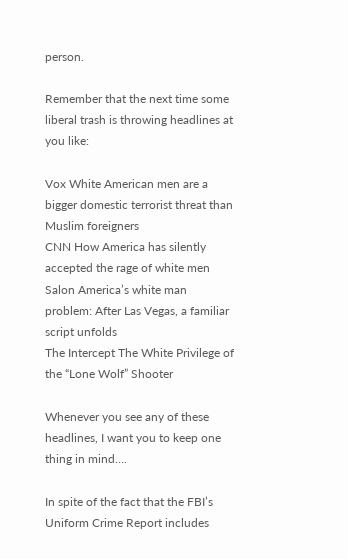person.

Remember that the next time some liberal trash is throwing headlines at you like:

Vox White American men are a bigger domestic terrorist threat than Muslim foreigners
CNN How America has silently accepted the rage of white men
Salon America’s white man problem: After Las Vegas, a familiar script unfolds
The Intercept The White Privilege of the “Lone Wolf” Shooter

Whenever you see any of these headlines, I want you to keep one thing in mind….

In spite of the fact that the FBI’s Uniform Crime Report includes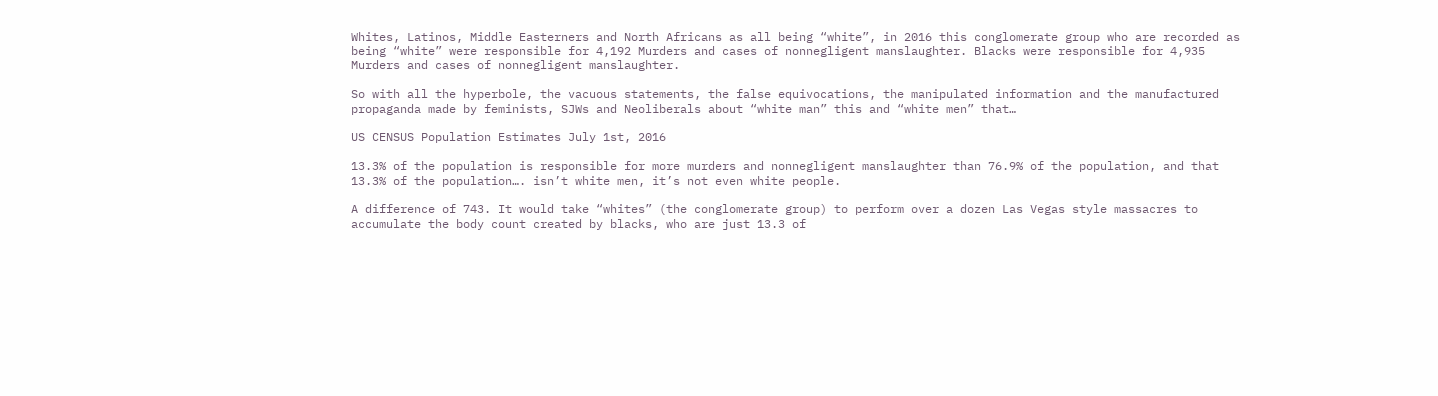Whites, Latinos, Middle Easterners and North Africans as all being “white”, in 2016 this conglomerate group who are recorded as being “white” were responsible for 4,192 Murders and cases of nonnegligent manslaughter. Blacks were responsible for 4,935 Murders and cases of nonnegligent manslaughter.

So with all the hyperbole, the vacuous statements, the false equivocations, the manipulated information and the manufactured propaganda made by feminists, SJWs and Neoliberals about “white man” this and “white men” that…

US CENSUS Population Estimates July 1st, 2016

13.3% of the population is responsible for more murders and nonnegligent manslaughter than 76.9% of the population, and that 13.3% of the population…. isn’t white men, it’s not even white people.

A difference of 743. It would take “whites” (the conglomerate group) to perform over a dozen Las Vegas style massacres to accumulate the body count created by blacks, who are just 13.3 of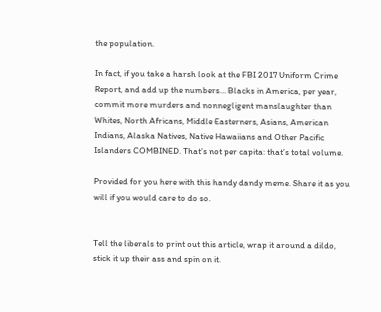the population.

In fact, if you take a harsh look at the FBI 2017 Uniform Crime Report, and add up the numbers… Blacks in America, per year, commit more murders and nonnegligent manslaughter than Whites, North Africans, Middle Easterners, Asians, American Indians, Alaska Natives, Native Hawaiians and Other Pacific Islanders COMBINED. That’s not per capita: that’s total volume.

Provided for you here with this handy dandy meme. Share it as you will if you would care to do so.


Tell the liberals to print out this article, wrap it around a dildo, stick it up their ass and spin on it.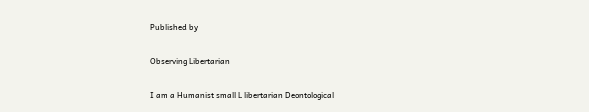Published by

Observing Libertarian

I am a Humanist small L libertarian Deontological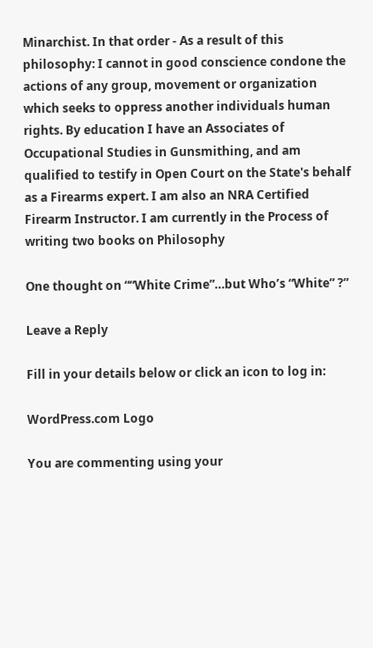Minarchist. In that order - As a result of this philosophy: I cannot in good conscience condone the actions of any group, movement or organization which seeks to oppress another individuals human rights. By education I have an Associates of Occupational Studies in Gunsmithing, and am qualified to testify in Open Court on the State's behalf as a Firearms expert. I am also an NRA Certified Firearm Instructor. I am currently in the Process of writing two books on Philosophy

One thought on ““White Crime”…but Who’s “White” ?”

Leave a Reply

Fill in your details below or click an icon to log in:

WordPress.com Logo

You are commenting using your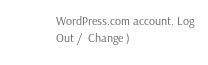WordPress.com account. Log Out /  Change )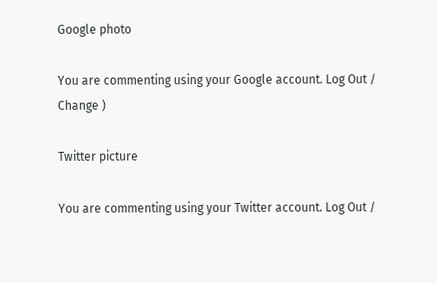Google photo

You are commenting using your Google account. Log Out /  Change )

Twitter picture

You are commenting using your Twitter account. Log Out /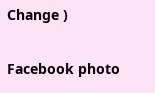Change )

Facebook photo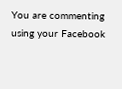You are commenting using your Facebook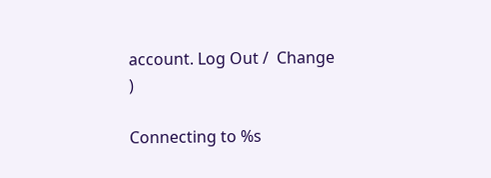account. Log Out /  Change )

Connecting to %s